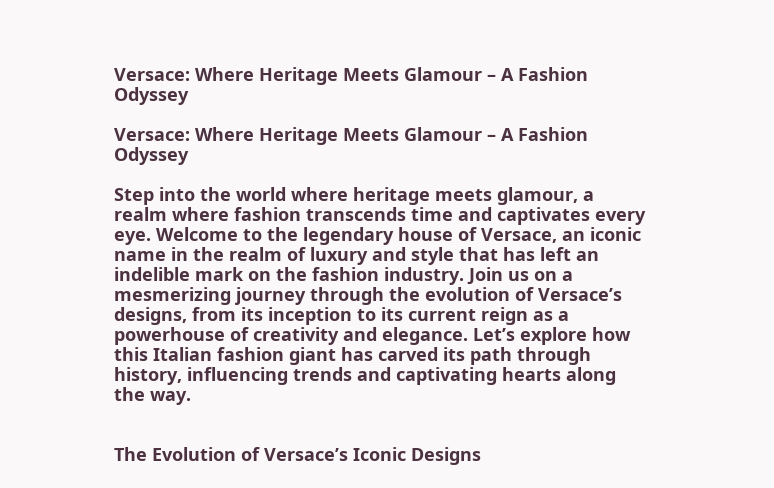Versace: Where Heritage Meets Glamour – A Fashion Odyssey

Versace: Where Heritage Meets Glamour – A Fashion Odyssey

Step into the world where heritage meets glamour, a realm where fashion transcends time and captivates every eye. Welcome to the legendary house of Versace, an iconic name in the realm of luxury and style that has left an indelible mark on the fashion industry. Join us on a mesmerizing journey through the evolution of Versace’s designs, from its inception to its current reign as a powerhouse of creativity and elegance. Let’s explore how this Italian fashion giant has carved its path through history, influencing trends and captivating hearts along the way.


The Evolution of Versace’s Iconic Designs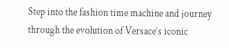Step into the fashion time machine and journey through the evolution of Versace’s iconic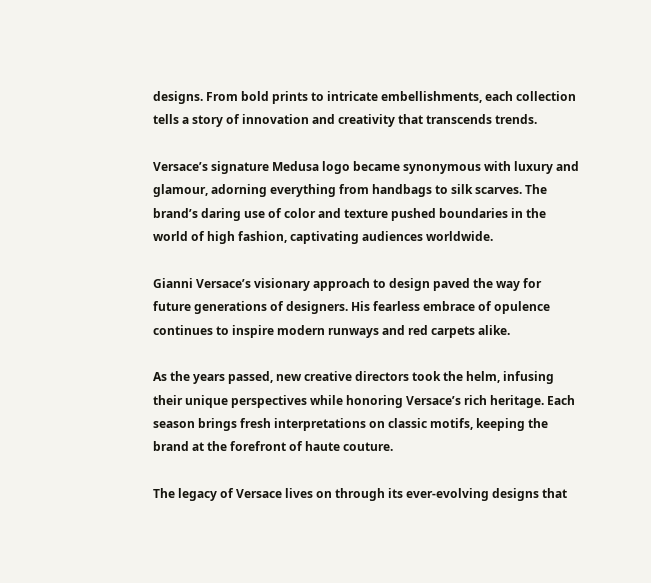designs. From bold prints to intricate embellishments, each collection tells a story of innovation and creativity that transcends trends.

Versace’s signature Medusa logo became synonymous with luxury and glamour, adorning everything from handbags to silk scarves. The brand’s daring use of color and texture pushed boundaries in the world of high fashion, captivating audiences worldwide.

Gianni Versace’s visionary approach to design paved the way for future generations of designers. His fearless embrace of opulence continues to inspire modern runways and red carpets alike.

As the years passed, new creative directors took the helm, infusing their unique perspectives while honoring Versace’s rich heritage. Each season brings fresh interpretations on classic motifs, keeping the brand at the forefront of haute couture.

The legacy of Versace lives on through its ever-evolving designs that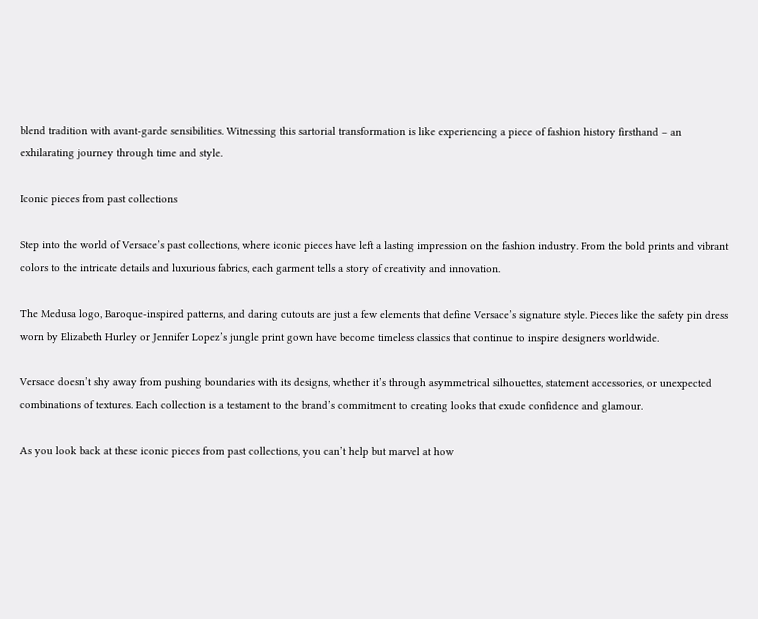blend tradition with avant-garde sensibilities. Witnessing this sartorial transformation is like experiencing a piece of fashion history firsthand – an exhilarating journey through time and style.

Iconic pieces from past collections

Step into the world of Versace’s past collections, where iconic pieces have left a lasting impression on the fashion industry. From the bold prints and vibrant colors to the intricate details and luxurious fabrics, each garment tells a story of creativity and innovation.

The Medusa logo, Baroque-inspired patterns, and daring cutouts are just a few elements that define Versace’s signature style. Pieces like the safety pin dress worn by Elizabeth Hurley or Jennifer Lopez’s jungle print gown have become timeless classics that continue to inspire designers worldwide.

Versace doesn’t shy away from pushing boundaries with its designs, whether it’s through asymmetrical silhouettes, statement accessories, or unexpected combinations of textures. Each collection is a testament to the brand’s commitment to creating looks that exude confidence and glamour.

As you look back at these iconic pieces from past collections, you can’t help but marvel at how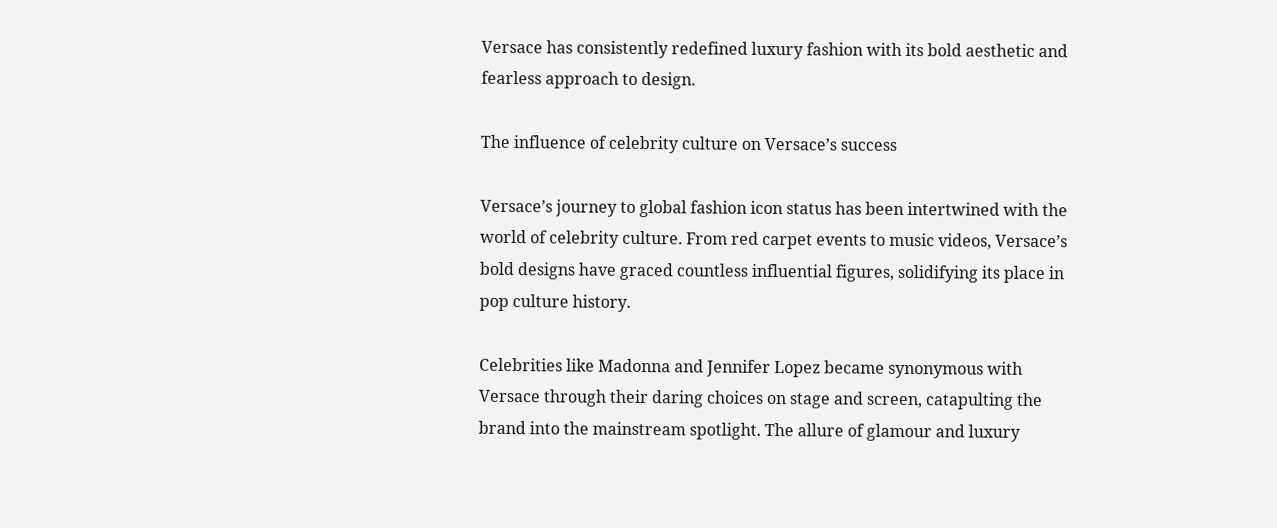Versace has consistently redefined luxury fashion with its bold aesthetic and fearless approach to design.

The influence of celebrity culture on Versace’s success

Versace’s journey to global fashion icon status has been intertwined with the world of celebrity culture. From red carpet events to music videos, Versace’s bold designs have graced countless influential figures, solidifying its place in pop culture history.

Celebrities like Madonna and Jennifer Lopez became synonymous with Versace through their daring choices on stage and screen, catapulting the brand into the mainstream spotlight. The allure of glamour and luxury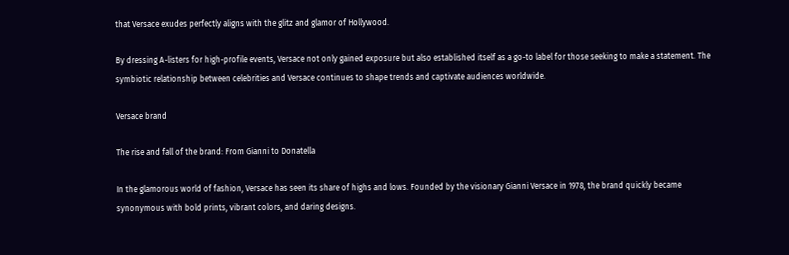that Versace exudes perfectly aligns with the glitz and glamor of Hollywood.

By dressing A-listers for high-profile events, Versace not only gained exposure but also established itself as a go-to label for those seeking to make a statement. The symbiotic relationship between celebrities and Versace continues to shape trends and captivate audiences worldwide.

Versace brand

The rise and fall of the brand: From Gianni to Donatella

In the glamorous world of fashion, Versace has seen its share of highs and lows. Founded by the visionary Gianni Versace in 1978, the brand quickly became synonymous with bold prints, vibrant colors, and daring designs.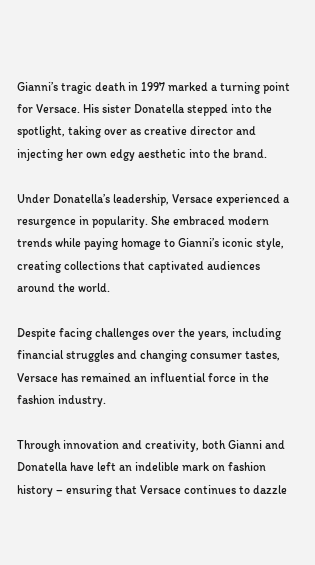Gianni’s tragic death in 1997 marked a turning point for Versace. His sister Donatella stepped into the spotlight, taking over as creative director and injecting her own edgy aesthetic into the brand.

Under Donatella’s leadership, Versace experienced a resurgence in popularity. She embraced modern trends while paying homage to Gianni’s iconic style, creating collections that captivated audiences around the world.

Despite facing challenges over the years, including financial struggles and changing consumer tastes, Versace has remained an influential force in the fashion industry.

Through innovation and creativity, both Gianni and Donatella have left an indelible mark on fashion history – ensuring that Versace continues to dazzle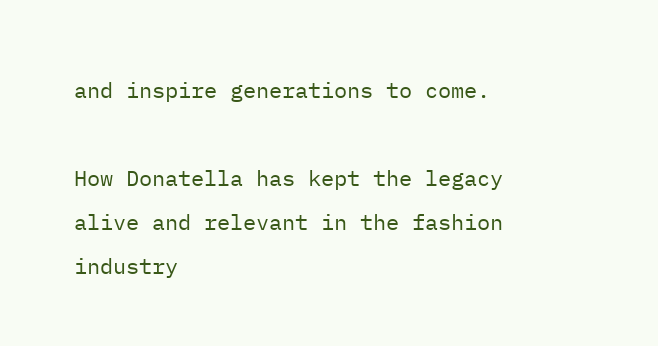and inspire generations to come.

How Donatella has kept the legacy alive and relevant in the fashion industry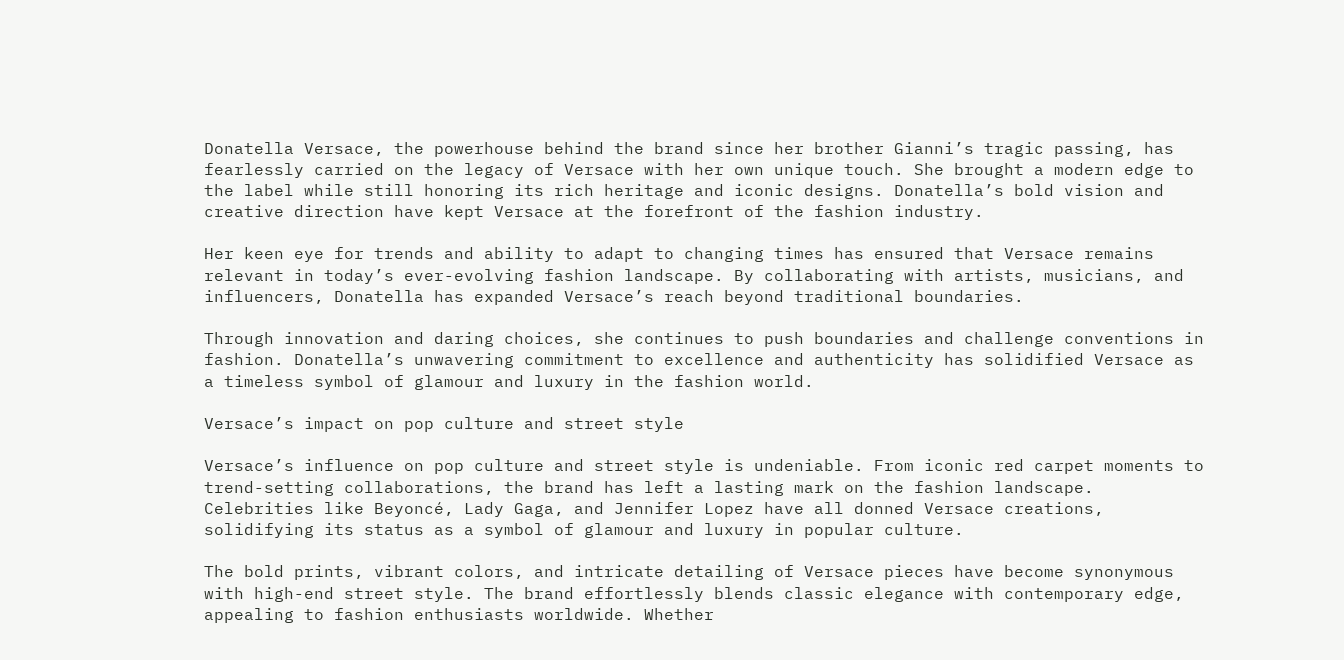Donatella Versace, the powerhouse behind the brand since her brother Gianni’s tragic passing, has fearlessly carried on the legacy of Versace with her own unique touch. She brought a modern edge to the label while still honoring its rich heritage and iconic designs. Donatella’s bold vision and creative direction have kept Versace at the forefront of the fashion industry.

Her keen eye for trends and ability to adapt to changing times has ensured that Versace remains relevant in today’s ever-evolving fashion landscape. By collaborating with artists, musicians, and influencers, Donatella has expanded Versace’s reach beyond traditional boundaries.

Through innovation and daring choices, she continues to push boundaries and challenge conventions in fashion. Donatella’s unwavering commitment to excellence and authenticity has solidified Versace as a timeless symbol of glamour and luxury in the fashion world.

Versace’s impact on pop culture and street style

Versace’s influence on pop culture and street style is undeniable. From iconic red carpet moments to trend-setting collaborations, the brand has left a lasting mark on the fashion landscape. Celebrities like Beyoncé, Lady Gaga, and Jennifer Lopez have all donned Versace creations, solidifying its status as a symbol of glamour and luxury in popular culture.

The bold prints, vibrant colors, and intricate detailing of Versace pieces have become synonymous with high-end street style. The brand effortlessly blends classic elegance with contemporary edge, appealing to fashion enthusiasts worldwide. Whether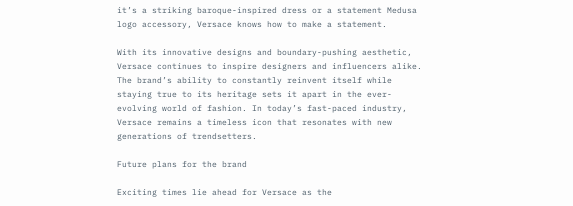it’s a striking baroque-inspired dress or a statement Medusa logo accessory, Versace knows how to make a statement.

With its innovative designs and boundary-pushing aesthetic, Versace continues to inspire designers and influencers alike. The brand’s ability to constantly reinvent itself while staying true to its heritage sets it apart in the ever-evolving world of fashion. In today’s fast-paced industry, Versace remains a timeless icon that resonates with new generations of trendsetters.

Future plans for the brand

Exciting times lie ahead for Versace as the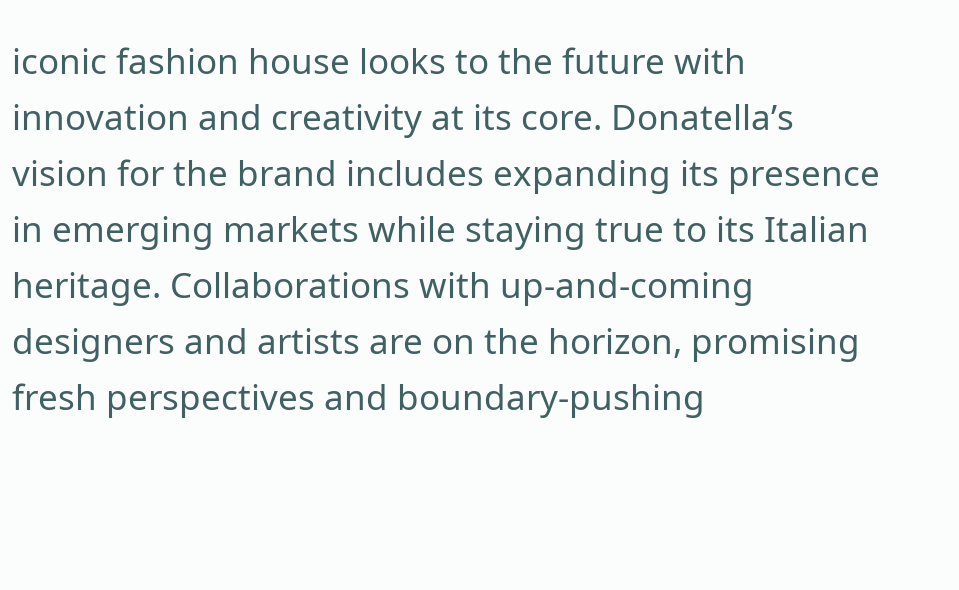iconic fashion house looks to the future with innovation and creativity at its core. Donatella’s vision for the brand includes expanding its presence in emerging markets while staying true to its Italian heritage. Collaborations with up-and-coming designers and artists are on the horizon, promising fresh perspectives and boundary-pushing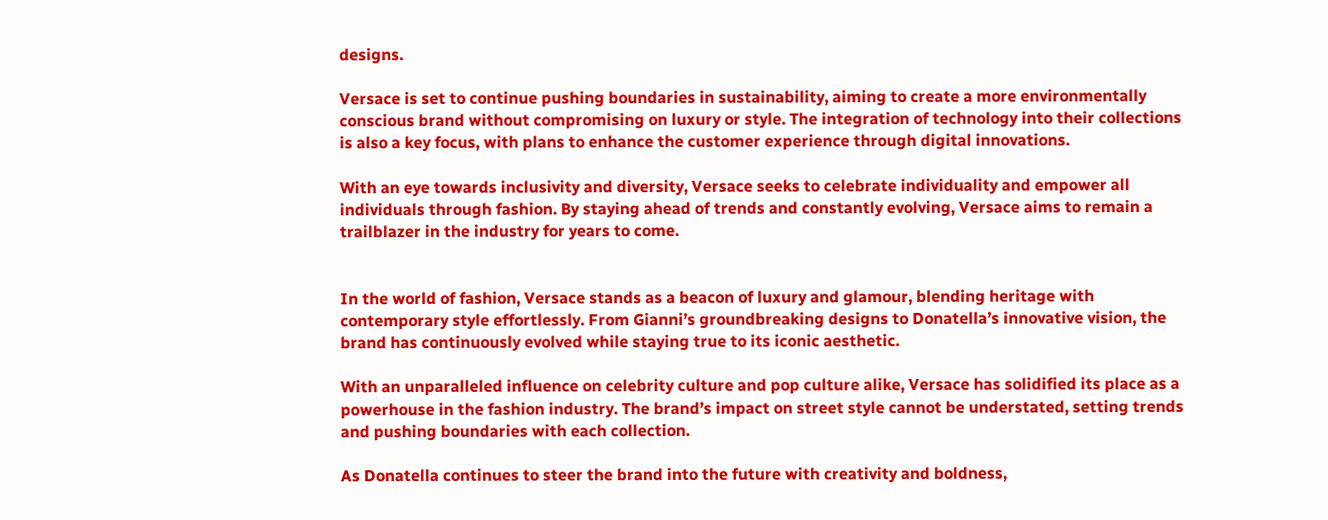designs.

Versace is set to continue pushing boundaries in sustainability, aiming to create a more environmentally conscious brand without compromising on luxury or style. The integration of technology into their collections is also a key focus, with plans to enhance the customer experience through digital innovations.

With an eye towards inclusivity and diversity, Versace seeks to celebrate individuality and empower all individuals through fashion. By staying ahead of trends and constantly evolving, Versace aims to remain a trailblazer in the industry for years to come.


In the world of fashion, Versace stands as a beacon of luxury and glamour, blending heritage with contemporary style effortlessly. From Gianni’s groundbreaking designs to Donatella’s innovative vision, the brand has continuously evolved while staying true to its iconic aesthetic.

With an unparalleled influence on celebrity culture and pop culture alike, Versace has solidified its place as a powerhouse in the fashion industry. The brand’s impact on street style cannot be understated, setting trends and pushing boundaries with each collection.

As Donatella continues to steer the brand into the future with creativity and boldness,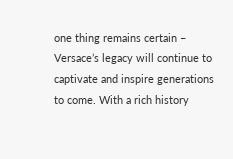one thing remains certain – Versace’s legacy will continue to captivate and inspire generations to come. With a rich history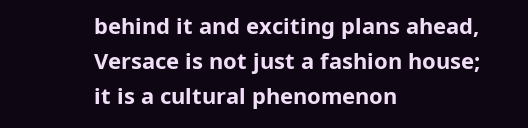behind it and exciting plans ahead, Versace is not just a fashion house; it is a cultural phenomenon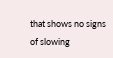that shows no signs of slowing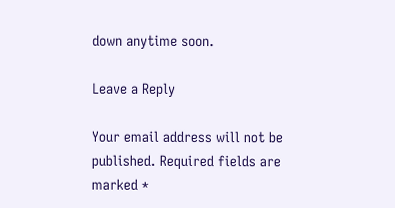down anytime soon.

Leave a Reply

Your email address will not be published. Required fields are marked *